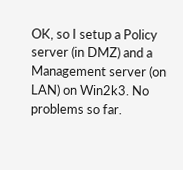OK, so I setup a Policy server (in DMZ) and a Management server (on LAN) on Win2k3. No problems so far.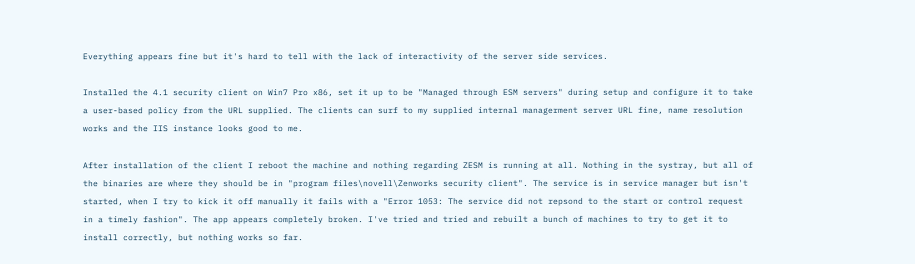Everything appears fine but it's hard to tell with the lack of interactivity of the server side services.

Installed the 4.1 security client on Win7 Pro x86, set it up to be "Managed through ESM servers" during setup and configure it to take a user-based policy from the URL supplied. The clients can surf to my supplied internal managerment server URL fine, name resolution works and the IIS instance looks good to me.

After installation of the client I reboot the machine and nothing regarding ZESM is running at all. Nothing in the systray, but all of the binaries are where they should be in "program files\novell\Zenworks security client". The service is in service manager but isn't started, when I try to kick it off manually it fails with a "Error 1053: The service did not repsond to the start or control request in a timely fashion". The app appears completely broken. I've tried and tried and rebuilt a bunch of machines to try to get it to install correctly, but nothing works so far.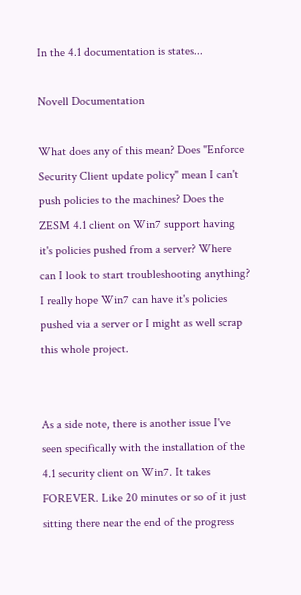In the 4.1 documentation is states...

Novell Documentation

What does any of this mean? Does "Enforce Security Client update policy" mean I can't push policies to the machines? Does the ZESM 4.1 client on Win7 support having it's policies pushed from a server? Where can I look to start troubleshooting anything? I really hope Win7 can have it's policies pushed via a server or I might as well scrap this whole project.


As a side note, there is another issue I've seen specifically with the installation of the 4.1 security client on Win7. It takes FOREVER. Like 20 minutes or so of it just sitting there near the end of the progress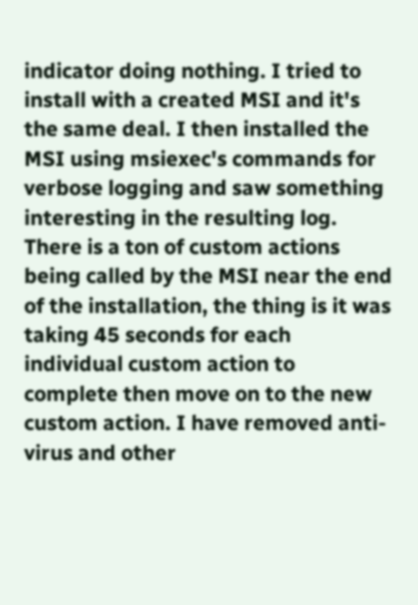indicator doing nothing. I tried to install with a created MSI and it's the same deal. I then installed the MSI using msiexec's commands for verbose logging and saw something interesting in the resulting log. There is a ton of custom actions being called by the MSI near the end of the installation, the thing is it was taking 45 seconds for each individual custom action to complete then move on to the new custom action. I have removed anti-virus and other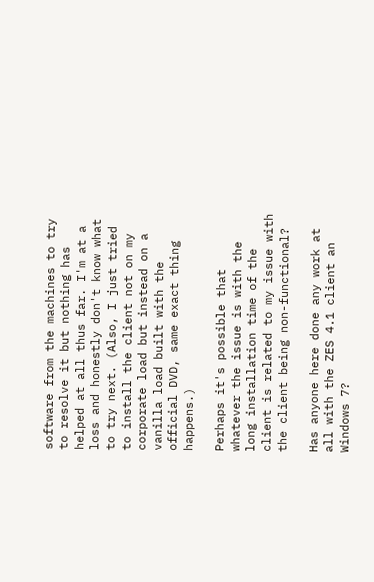software from the machines to try to resolve it but nothing has helped at all thus far. I'm at a loss and honestly don't know what to try next. (Also, I just tried to install the client not on my corporate load but instead on a vanilla load built with the official DVD, same exact thing happens.)

Perhaps it's possible that whatever the issue is with the long installation time of the client is related to my issue with the client being non-functional?

Has anyone here done any work at all with the ZES 4.1 client an Windows 7?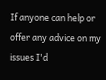If anyone can help or offer any advice on my issues I'd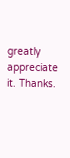greatly appreciate it. Thanks.